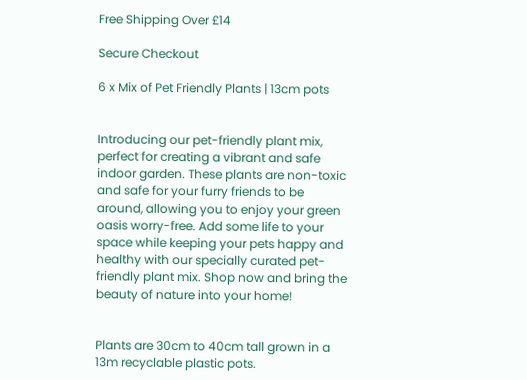Free Shipping Over £14

Secure Checkout

6 x Mix of Pet Friendly Plants | 13cm pots


Introducing our pet-friendly plant mix, perfect for creating a vibrant and safe indoor garden. These plants are non-toxic and safe for your furry friends to be around, allowing you to enjoy your green oasis worry-free. Add some life to your space while keeping your pets happy and healthy with our specially curated pet-friendly plant mix. Shop now and bring the beauty of nature into your home!


Plants are 30cm to 40cm tall grown in a 13m recyclable plastic pots.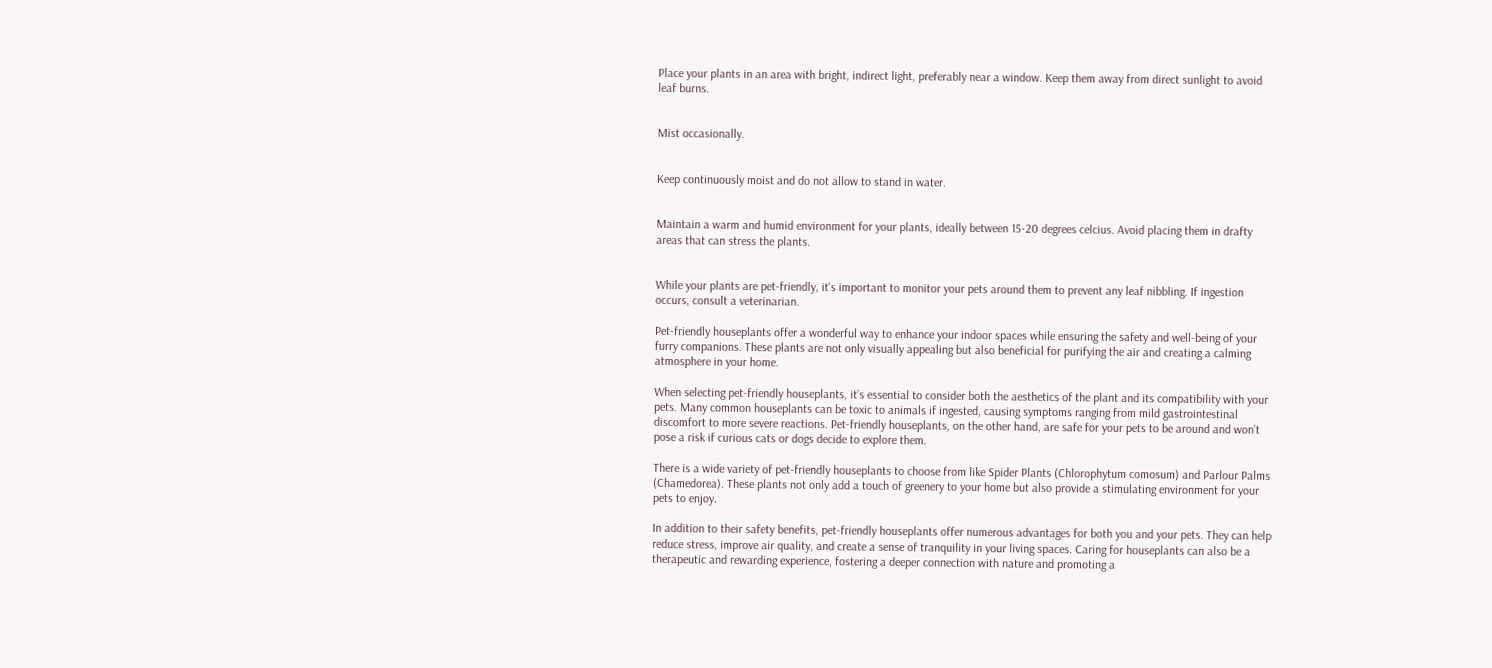Place your plants in an area with bright, indirect light, preferably near a window. Keep them away from direct sunlight to avoid leaf burns.


Mist occasionally.


Keep continuously moist and do not allow to stand in water.


Maintain a warm and humid environment for your plants, ideally between 15-20 degrees celcius. Avoid placing them in drafty areas that can stress the plants.


While your plants are pet-friendly, it's important to monitor your pets around them to prevent any leaf nibbling. If ingestion occurs, consult a veterinarian.

Pet-friendly houseplants offer a wonderful way to enhance your indoor spaces while ensuring the safety and well-being of your furry companions. These plants are not only visually appealing but also beneficial for purifying the air and creating a calming atmosphere in your home.

When selecting pet-friendly houseplants, it’s essential to consider both the aesthetics of the plant and its compatibility with your pets. Many common houseplants can be toxic to animals if ingested, causing symptoms ranging from mild gastrointestinal discomfort to more severe reactions. Pet-friendly houseplants, on the other hand, are safe for your pets to be around and won’t pose a risk if curious cats or dogs decide to explore them.

There is a wide variety of pet-friendly houseplants to choose from like Spider Plants (Chlorophytum comosum) and Parlour Palms (Chamedorea). These plants not only add a touch of greenery to your home but also provide a stimulating environment for your pets to enjoy.

In addition to their safety benefits, pet-friendly houseplants offer numerous advantages for both you and your pets. They can help reduce stress, improve air quality, and create a sense of tranquility in your living spaces. Caring for houseplants can also be a therapeutic and rewarding experience, fostering a deeper connection with nature and promoting a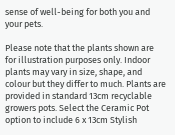sense of well-being for both you and your pets.

Please note that the plants shown are for illustration purposes only. Indoor plants may vary in size, shape, and colour but they differ to much. Plants are provided in standard 13cm recyclable growers pots. Select the Ceramic Pot option to include 6 x 13cm Stylish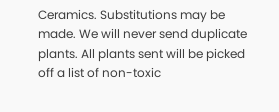Ceramics. Substitutions may be made. We will never send duplicate plants. All plants sent will be picked off a list of non-toxic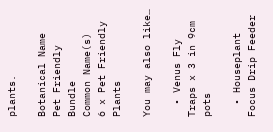plants.

Botanical Name
Pet Friendly Bundle
Common Name(s)
6 x Pet Friendly Plants

You may also like…

  • Venus Fly Traps x 3 in 9cm pots

  • Houseplant Focus Drip Feeder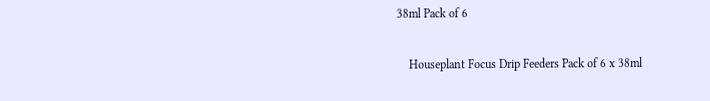38ml Pack of 6

    Houseplant Focus Drip Feeders Pack of 6 x 38ml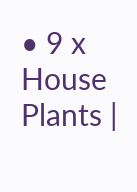• 9 x House Plants |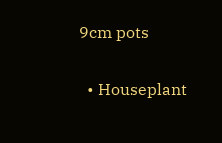9cm pots

  • Houseplant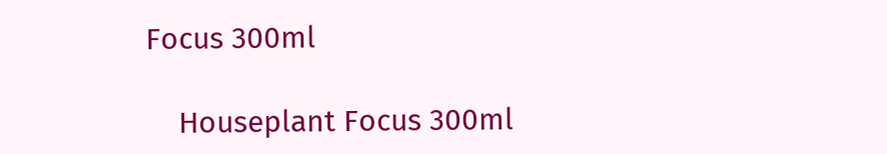Focus 300ml

    Houseplant Focus 300ml